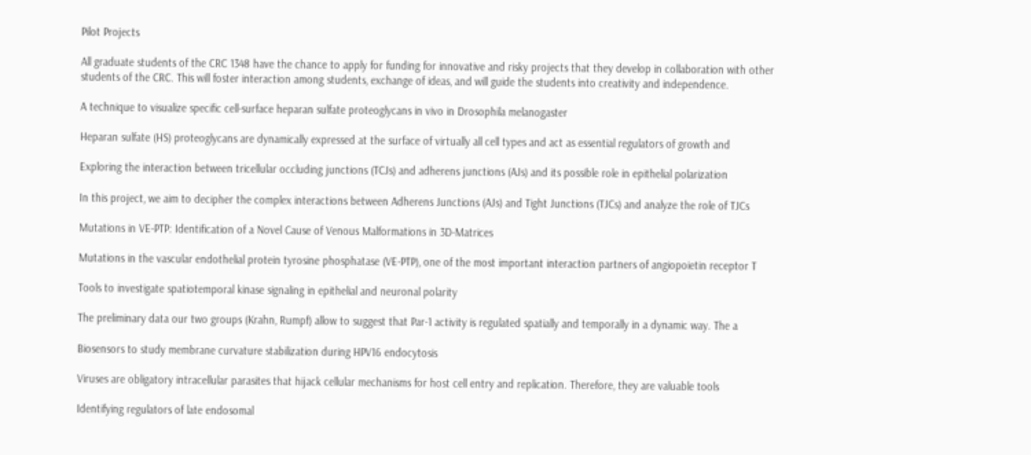Pilot Projects

All graduate students of the CRC 1348 have the chance to apply for funding for innovative and risky projects that they develop in collaboration with other students of the CRC. This will foster interaction among students, exchange of ideas, and will guide the students into creativity and independence.

A technique to visualize specific cell-surface heparan sulfate proteoglycans in vivo in Drosophila melanogaster

Heparan sulfate (HS) proteoglycans are dynamically expressed at the surface of virtually all cell types and act as essential regulators of growth and

Exploring the interaction between tricellular occluding junctions (TCJs) and adherens junctions (AJs) and its possible role in epithelial polarization

In this project, we aim to decipher the complex interactions between Adherens Junctions (AJs) and Tight Junctions (TJCs) and analyze the role of TJCs

Mutations in VE-PTP: Identification of a Novel Cause of Venous Malformations in 3D-Matrices

Mutations in the vascular endothelial protein tyrosine phosphatase (VE-PTP), one of the most important interaction partners of angiopoietin receptor T

Tools to investigate spatiotemporal kinase signaling in epithelial and neuronal polarity

The preliminary data our two groups (Krahn, Rumpf) allow to suggest that Par-1 activity is regulated spatially and temporally in a dynamic way. The a

Biosensors to study membrane curvature stabilization during HPV16 endocytosis

Viruses are obligatory intracellular parasites that hijack cellular mechanisms for host cell entry and replication. Therefore, they are valuable tools

Identifying regulators of late endosomal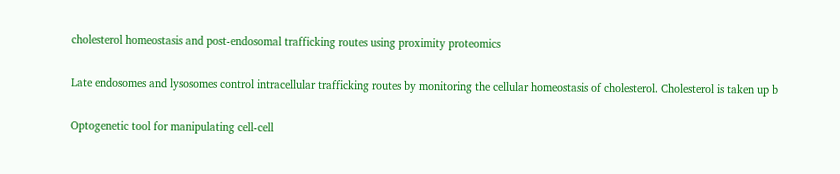cholesterol homeostasis and post-endosomal trafficking routes using proximity proteomics

Late endosomes and lysosomes control intracellular trafficking routes by monitoring the cellular homeostasis of cholesterol. Cholesterol is taken up b

Optogenetic tool for manipulating cell-cell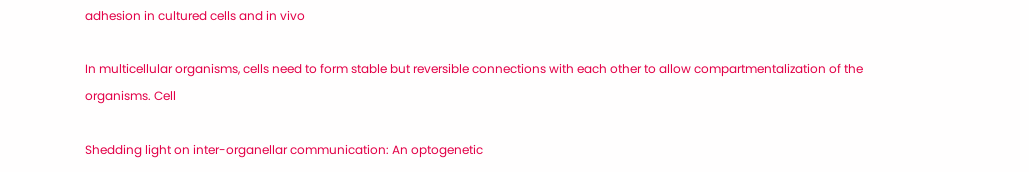adhesion in cultured cells and in vivo

In multicellular organisms, cells need to form stable but reversible connections with each other to allow compartmentalization of the organisms. Cell

Shedding light on inter-organellar communication: An optogenetic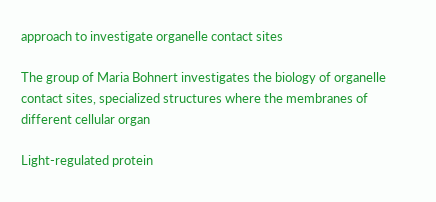approach to investigate organelle contact sites

The group of Maria Bohnert investigates the biology of organelle contact sites, specialized structures where the membranes of different cellular organ

Light-regulated protein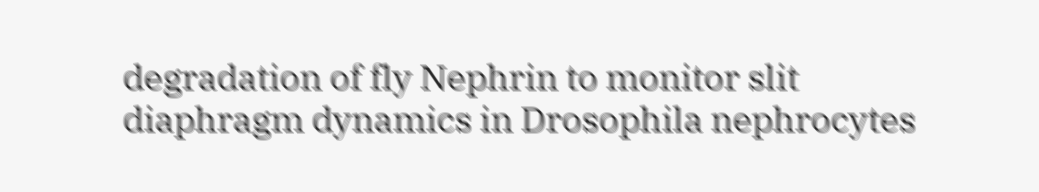degradation of fly Nephrin to monitor slit diaphragm dynamics in Drosophila nephrocytes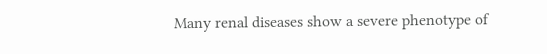Many renal diseases show a severe phenotype of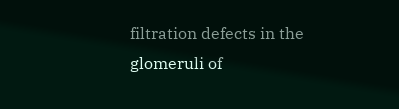filtration defects in the glomeruli of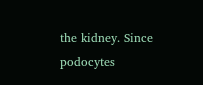the kidney. Since podocytes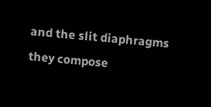and the slit diaphragms they compose